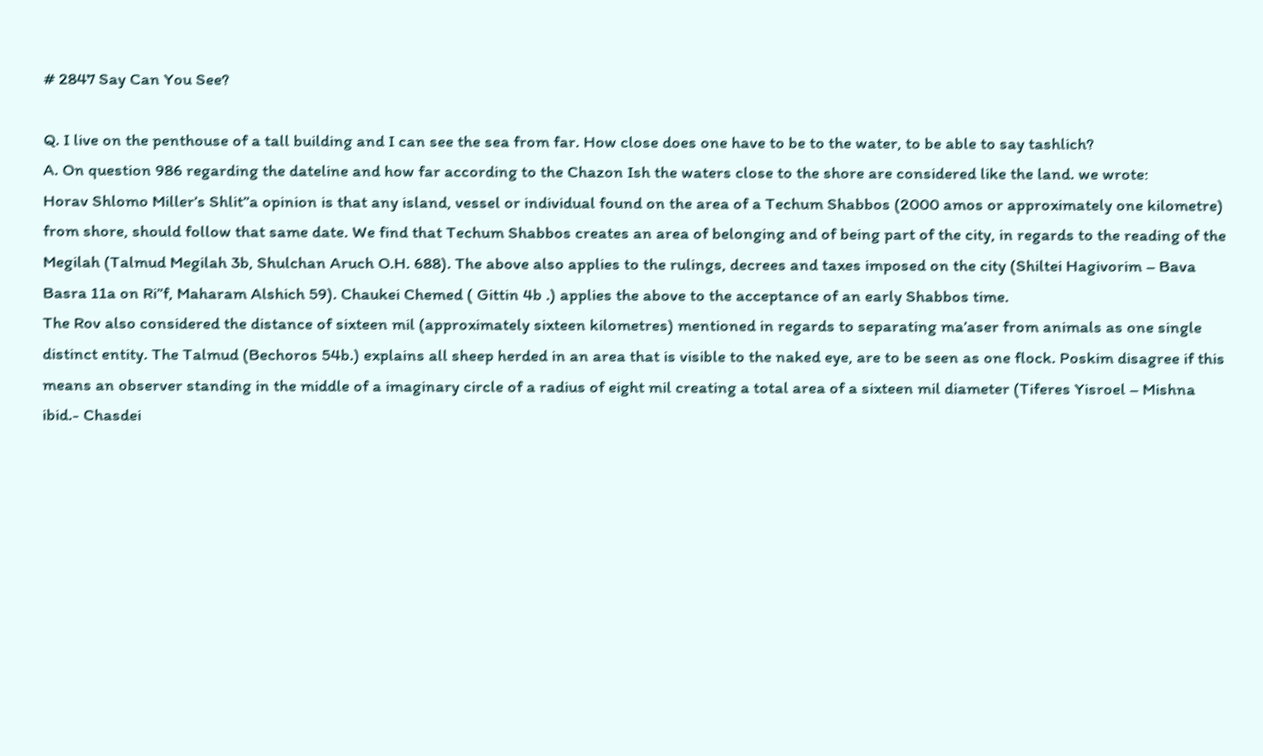# 2847 Say Can You See?

Q. I live on the penthouse of a tall building and I can see the sea from far. How close does one have to be to the water, to be able to say tashlich?
A. On question 986 regarding the dateline and how far according to the Chazon Ish the waters close to the shore are considered like the land. we wrote:
Horav Shlomo Miller’s Shlit”a opinion is that any island, vessel or individual found on the area of a Techum Shabbos (2000 amos or approximately one kilometre) from shore, should follow that same date. We find that Techum Shabbos creates an area of belonging and of being part of the city, in regards to the reading of the Megilah (Talmud Megilah 3b, Shulchan Aruch O.H. 688). The above also applies to the rulings, decrees and taxes imposed on the city (Shiltei Hagivorim – Bava Basra 11a on Ri”f, Maharam Alshich 59). Chaukei Chemed ( Gittin 4b .) applies the above to the acceptance of an early Shabbos time.
The Rov also considered the distance of sixteen mil (approximately sixteen kilometres) mentioned in regards to separating ma’aser from animals as one single distinct entity. The Talmud (Bechoros 54b.) explains all sheep herded in an area that is visible to the naked eye, are to be seen as one flock. Poskim disagree if this means an observer standing in the middle of a imaginary circle of a radius of eight mil creating a total area of a sixteen mil diameter (Tiferes Yisroel – Mishna ibid.- Chasdei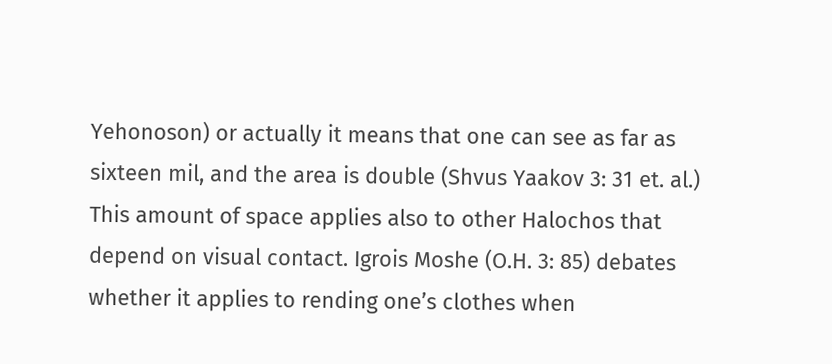Yehonoson) or actually it means that one can see as far as sixteen mil, and the area is double (Shvus Yaakov 3: 31 et. al.)
This amount of space applies also to other Halochos that depend on visual contact. Igrois Moshe (O.H. 3: 85) debates whether it applies to rending one’s clothes when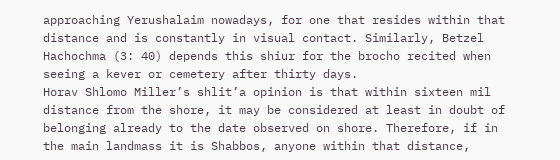approaching Yerushalaim nowadays, for one that resides within that distance and is constantly in visual contact. Similarly, Betzel Hachochma (3: 40) depends this shiur for the brocho recited when seeing a kever or cemetery after thirty days.
Horav Shlomo Miller’s shlit’a opinion is that within sixteen mil distance from the shore, it may be considered at least in doubt of belonging already to the date observed on shore. Therefore, if in the main landmass it is Shabbos, anyone within that distance,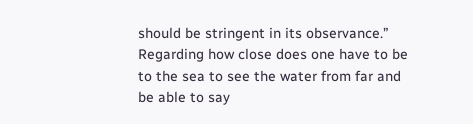should be stringent in its observance.”
Regarding how close does one have to be to the sea to see the water from far and be able to say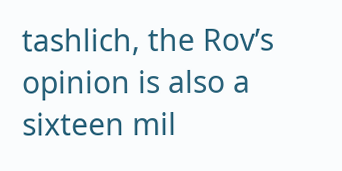tashlich, the Rov’s opinion is also a sixteen mil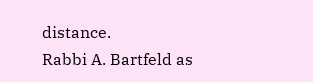distance.
Rabbi A. Bartfeld as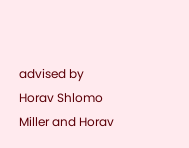advised by Horav Shlomo Miller and Horav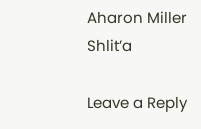Aharon Miller Shlit’a

Leave a Reply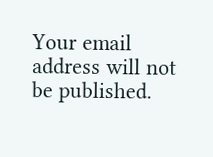Your email address will not be published.